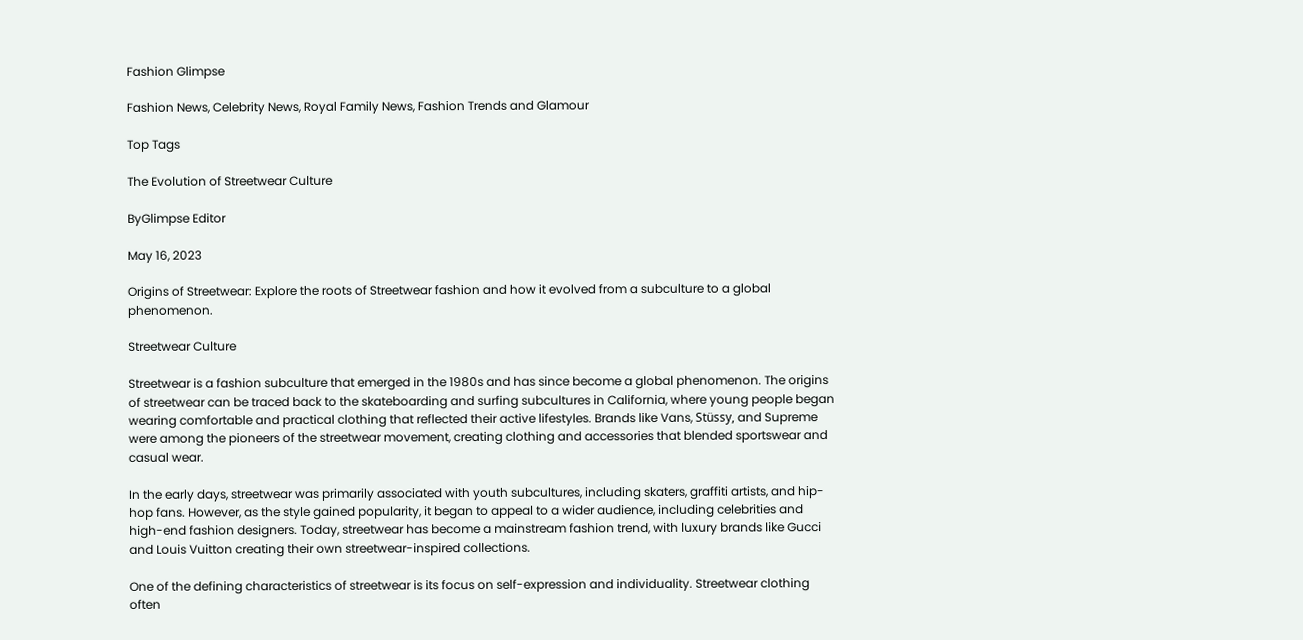Fashion Glimpse

Fashion News, Celebrity News, Royal Family News, Fashion Trends and Glamour

Top Tags

The Evolution of Streetwear Culture

ByGlimpse Editor

May 16, 2023

Origins of Streetwear: Explore the roots of Streetwear fashion and how it evolved from a subculture to a global phenomenon.

Streetwear Culture

Streetwear is a fashion subculture that emerged in the 1980s and has since become a global phenomenon. The origins of streetwear can be traced back to the skateboarding and surfing subcultures in California, where young people began wearing comfortable and practical clothing that reflected their active lifestyles. Brands like Vans, Stüssy, and Supreme were among the pioneers of the streetwear movement, creating clothing and accessories that blended sportswear and casual wear.

In the early days, streetwear was primarily associated with youth subcultures, including skaters, graffiti artists, and hip-hop fans. However, as the style gained popularity, it began to appeal to a wider audience, including celebrities and high-end fashion designers. Today, streetwear has become a mainstream fashion trend, with luxury brands like Gucci and Louis Vuitton creating their own streetwear-inspired collections.

One of the defining characteristics of streetwear is its focus on self-expression and individuality. Streetwear clothing often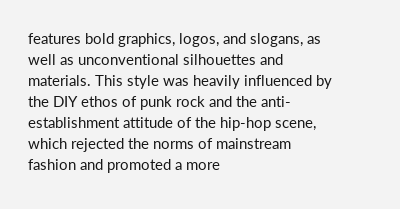features bold graphics, logos, and slogans, as well as unconventional silhouettes and materials. This style was heavily influenced by the DIY ethos of punk rock and the anti-establishment attitude of the hip-hop scene, which rejected the norms of mainstream fashion and promoted a more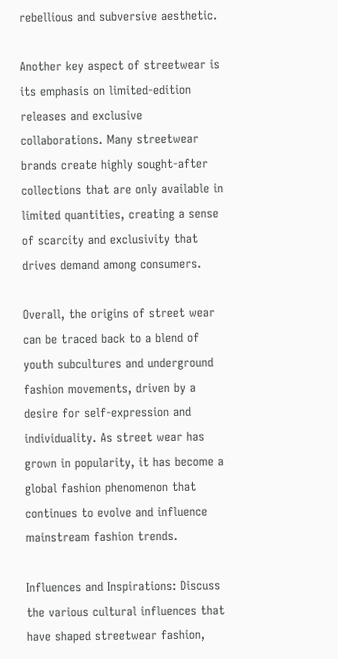rebellious and subversive aesthetic.

Another key aspect of streetwear is its emphasis on limited-edition releases and exclusive collaborations. Many streetwear brands create highly sought-after collections that are only available in limited quantities, creating a sense of scarcity and exclusivity that drives demand among consumers.

Overall, the origins of street wear can be traced back to a blend of youth subcultures and underground fashion movements, driven by a desire for self-expression and individuality. As street wear has grown in popularity, it has become a global fashion phenomenon that continues to evolve and influence mainstream fashion trends.

Influences and Inspirations: Discuss the various cultural influences that have shaped streetwear fashion,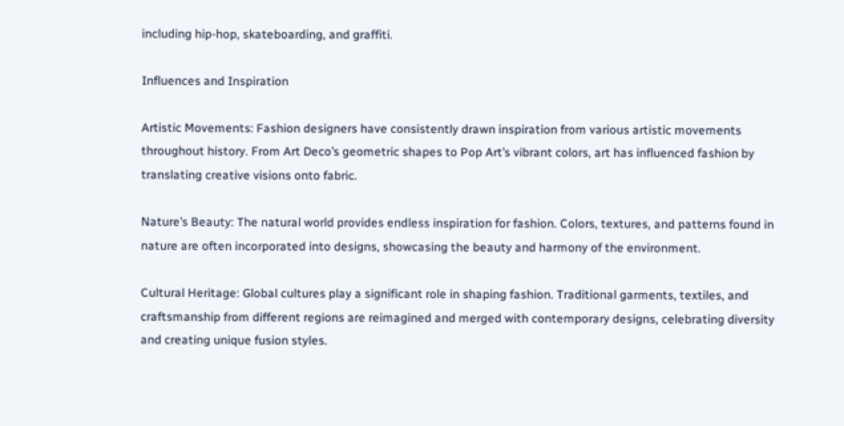including hip-hop, skateboarding, and graffiti.

Influences and Inspiration

Artistic Movements: Fashion designers have consistently drawn inspiration from various artistic movements throughout history. From Art Deco’s geometric shapes to Pop Art’s vibrant colors, art has influenced fashion by translating creative visions onto fabric.

Nature’s Beauty: The natural world provides endless inspiration for fashion. Colors, textures, and patterns found in nature are often incorporated into designs, showcasing the beauty and harmony of the environment.

Cultural Heritage: Global cultures play a significant role in shaping fashion. Traditional garments, textiles, and craftsmanship from different regions are reimagined and merged with contemporary designs, celebrating diversity and creating unique fusion styles.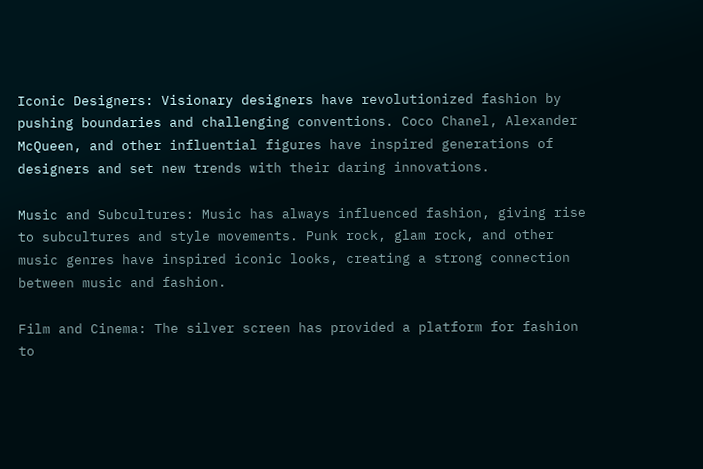Iconic Designers: Visionary designers have revolutionized fashion by pushing boundaries and challenging conventions. Coco Chanel, Alexander McQueen, and other influential figures have inspired generations of designers and set new trends with their daring innovations.

Music and Subcultures: Music has always influenced fashion, giving rise to subcultures and style movements. Punk rock, glam rock, and other music genres have inspired iconic looks, creating a strong connection between music and fashion.

Film and Cinema: The silver screen has provided a platform for fashion to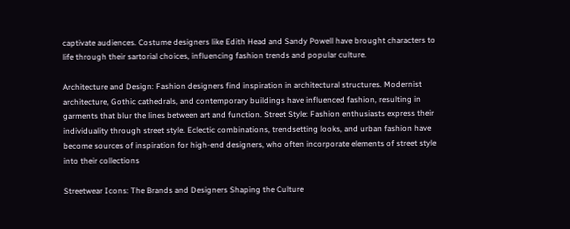captivate audiences. Costume designers like Edith Head and Sandy Powell have brought characters to life through their sartorial choices, influencing fashion trends and popular culture.

Architecture and Design: Fashion designers find inspiration in architectural structures. Modernist architecture, Gothic cathedrals, and contemporary buildings have influenced fashion, resulting in garments that blur the lines between art and function. Street Style: Fashion enthusiasts express their individuality through street style. Eclectic combinations, trendsetting looks, and urban fashion have become sources of inspiration for high-end designers, who often incorporate elements of street style into their collections

Streetwear Icons: The Brands and Designers Shaping the Culture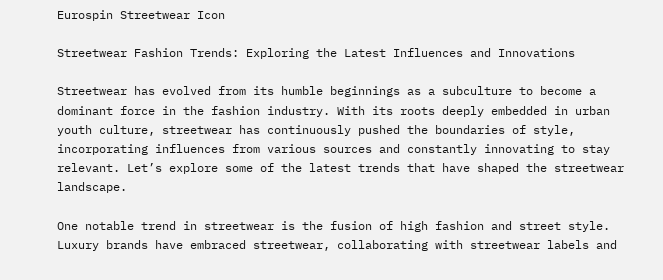Eurospin Streetwear Icon

Streetwear Fashion Trends: Exploring the Latest Influences and Innovations

Streetwear has evolved from its humble beginnings as a subculture to become a dominant force in the fashion industry. With its roots deeply embedded in urban youth culture, streetwear has continuously pushed the boundaries of style, incorporating influences from various sources and constantly innovating to stay relevant. Let’s explore some of the latest trends that have shaped the streetwear landscape.

One notable trend in streetwear is the fusion of high fashion and street style. Luxury brands have embraced streetwear, collaborating with streetwear labels and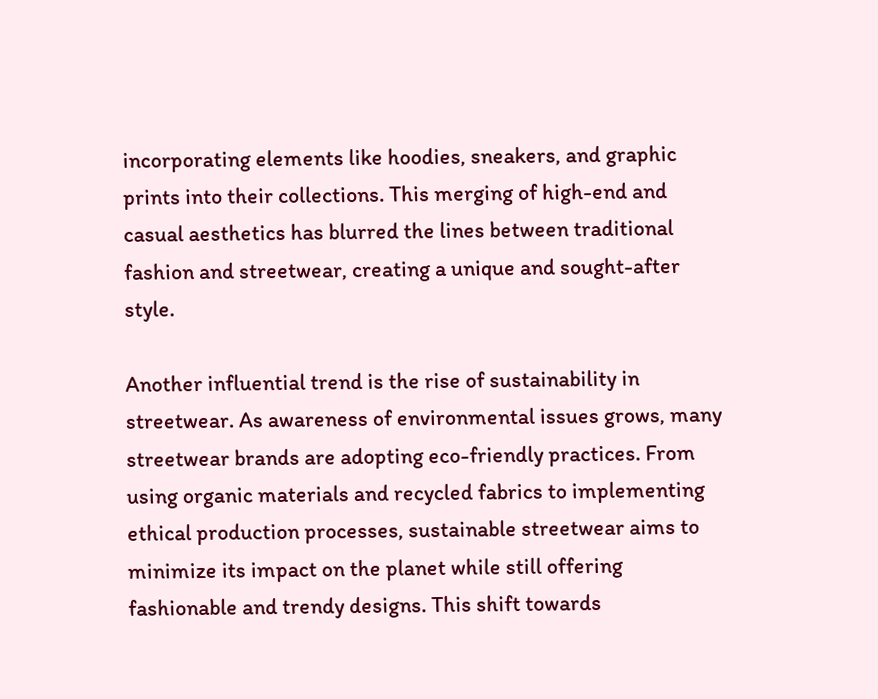incorporating elements like hoodies, sneakers, and graphic prints into their collections. This merging of high-end and casual aesthetics has blurred the lines between traditional fashion and streetwear, creating a unique and sought-after style.

Another influential trend is the rise of sustainability in streetwear. As awareness of environmental issues grows, many streetwear brands are adopting eco-friendly practices. From using organic materials and recycled fabrics to implementing ethical production processes, sustainable streetwear aims to minimize its impact on the planet while still offering fashionable and trendy designs. This shift towards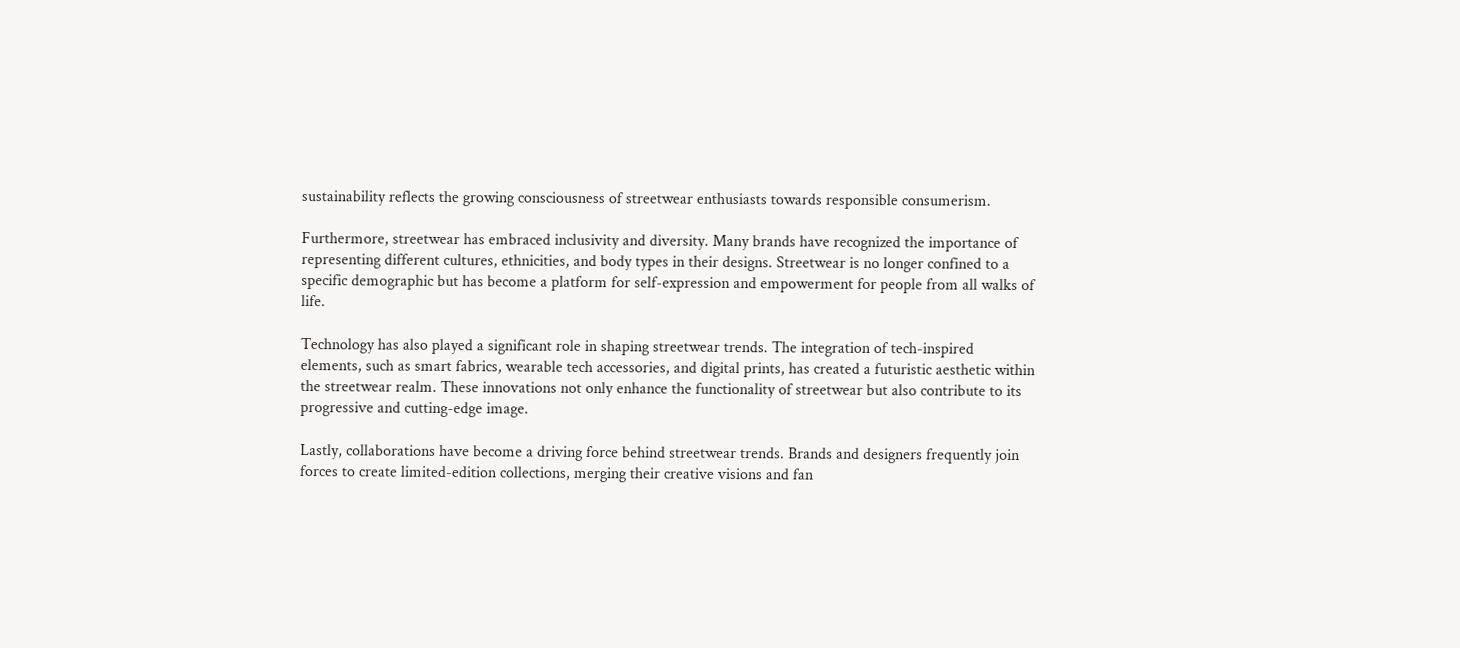sustainability reflects the growing consciousness of streetwear enthusiasts towards responsible consumerism.

Furthermore, streetwear has embraced inclusivity and diversity. Many brands have recognized the importance of representing different cultures, ethnicities, and body types in their designs. Streetwear is no longer confined to a specific demographic but has become a platform for self-expression and empowerment for people from all walks of life.

Technology has also played a significant role in shaping streetwear trends. The integration of tech-inspired elements, such as smart fabrics, wearable tech accessories, and digital prints, has created a futuristic aesthetic within the streetwear realm. These innovations not only enhance the functionality of streetwear but also contribute to its progressive and cutting-edge image.

Lastly, collaborations have become a driving force behind streetwear trends. Brands and designers frequently join forces to create limited-edition collections, merging their creative visions and fan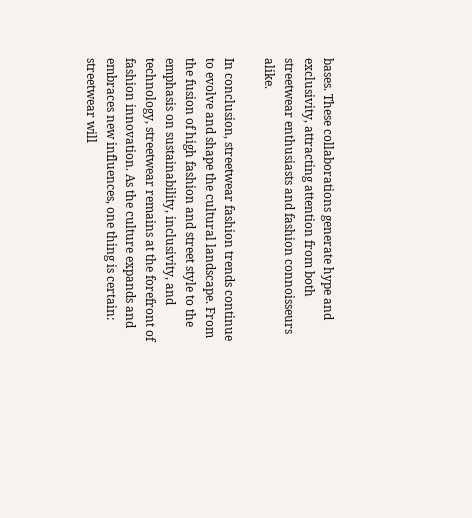bases. These collaborations generate hype and exclusivity, attracting attention from both streetwear enthusiasts and fashion connoisseurs alike.

In conclusion, streetwear fashion trends continue to evolve and shape the cultural landscape. From the fusion of high fashion and street style to the emphasis on sustainability, inclusivity, and technology, streetwear remains at the forefront of fashion innovation. As the culture expands and embraces new influences, one thing is certain: streetwear will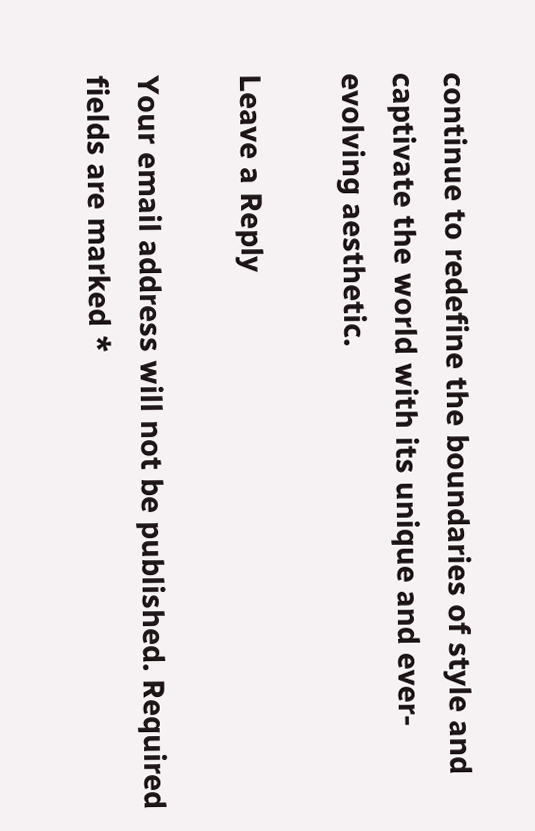continue to redefine the boundaries of style and captivate the world with its unique and ever-evolving aesthetic.

Leave a Reply

Your email address will not be published. Required fields are marked *